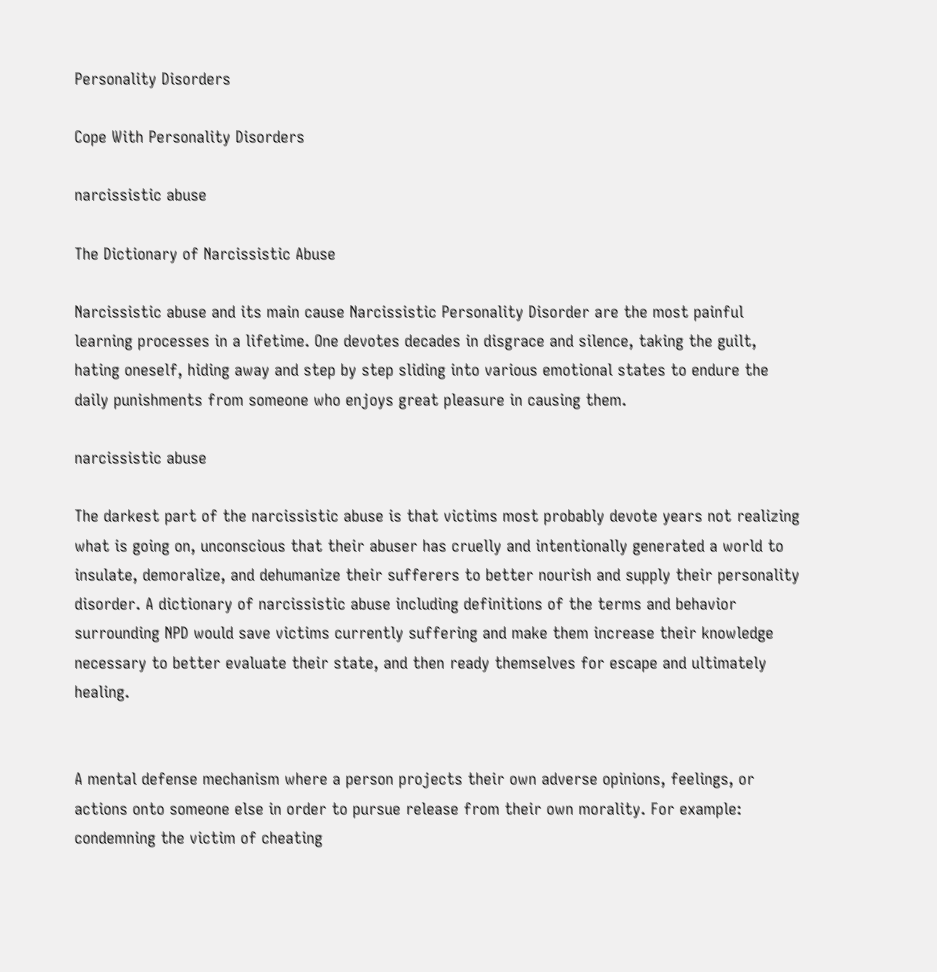Personality Disorders

Cope With Personality Disorders

narcissistic abuse

The Dictionary of Narcissistic Abuse

Narcissistic abuse and its main cause Narcissistic Personality Disorder are the most painful learning processes in a lifetime. One devotes decades in disgrace and silence, taking the guilt, hating oneself, hiding away and step by step sliding into various emotional states to endure the daily punishments from someone who enjoys great pleasure in causing them.

narcissistic abuse

The darkest part of the narcissistic abuse is that victims most probably devote years not realizing what is going on, unconscious that their abuser has cruelly and intentionally generated a world to insulate, demoralize, and dehumanize their sufferers to better nourish and supply their personality disorder. A dictionary of narcissistic abuse including definitions of the terms and behavior surrounding NPD would save victims currently suffering and make them increase their knowledge necessary to better evaluate their state, and then ready themselves for escape and ultimately healing.


A mental defense mechanism where a person projects their own adverse opinions, feelings, or actions onto someone else in order to pursue release from their own morality. For example: condemning the victim of cheating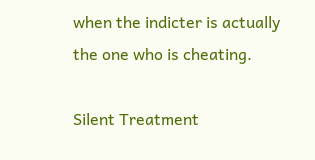when the indicter is actually the one who is cheating.

Silent Treatment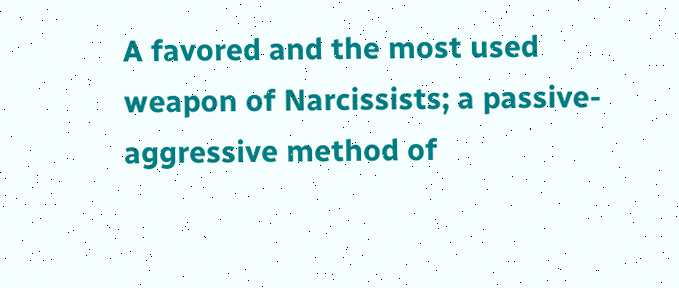A favored and the most used weapon of Narcissists; a passive-aggressive method of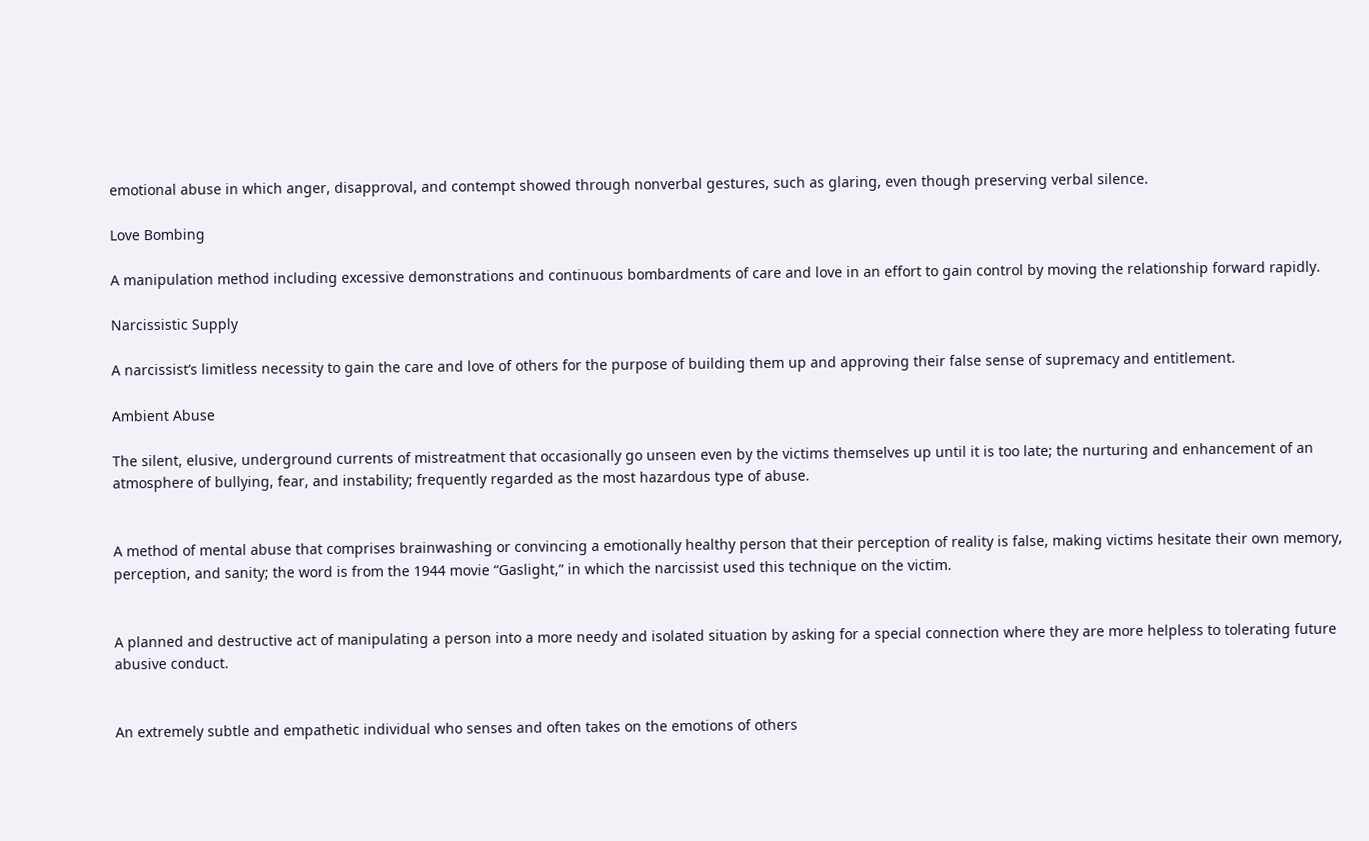emotional abuse in which anger, disapproval, and contempt showed through nonverbal gestures, such as glaring, even though preserving verbal silence.

Love Bombing

A manipulation method including excessive demonstrations and continuous bombardments of care and love in an effort to gain control by moving the relationship forward rapidly.

Narcissistic Supply

A narcissist’s limitless necessity to gain the care and love of others for the purpose of building them up and approving their false sense of supremacy and entitlement.

Ambient Abuse

The silent, elusive, underground currents of mistreatment that occasionally go unseen even by the victims themselves up until it is too late; the nurturing and enhancement of an atmosphere of bullying, fear, and instability; frequently regarded as the most hazardous type of abuse.


A method of mental abuse that comprises brainwashing or convincing a emotionally healthy person that their perception of reality is false, making victims hesitate their own memory, perception, and sanity; the word is from the 1944 movie “Gaslight,” in which the narcissist used this technique on the victim.


A planned and destructive act of manipulating a person into a more needy and isolated situation by asking for a special connection where they are more helpless to tolerating future abusive conduct.


An extremely subtle and empathetic individual who senses and often takes on the emotions of others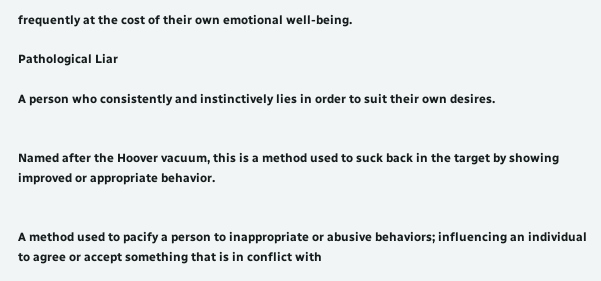frequently at the cost of their own emotional well-being.

Pathological Liar

A person who consistently and instinctively lies in order to suit their own desires.


Named after the Hoover vacuum, this is a method used to suck back in the target by showing improved or appropriate behavior.


A method used to pacify a person to inappropriate or abusive behaviors; influencing an individual to agree or accept something that is in conflict with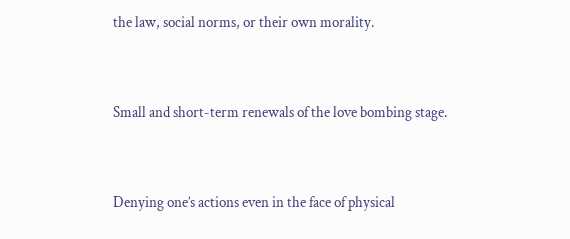the law, social norms, or their own morality.


Small and short-term renewals of the love bombing stage.


Denying one’s actions even in the face of physical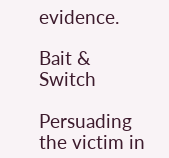evidence.

Bait & Switch

Persuading the victim in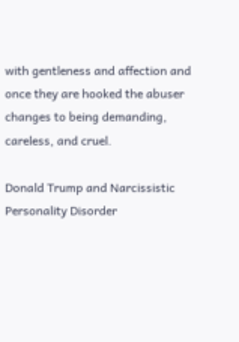with gentleness and affection and once they are hooked the abuser changes to being demanding, careless, and cruel.

Donald Trump and Narcissistic Personality Disorder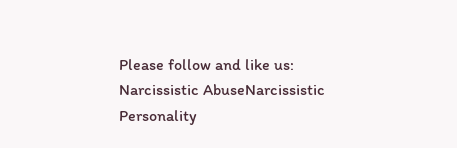Please follow and like us:
Narcissistic AbuseNarcissistic Personality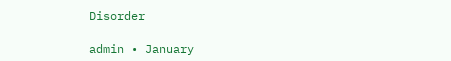Disorder

admin • January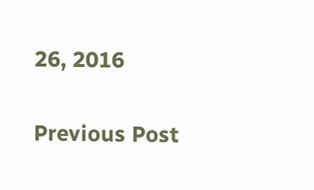26, 2016

Previous Post